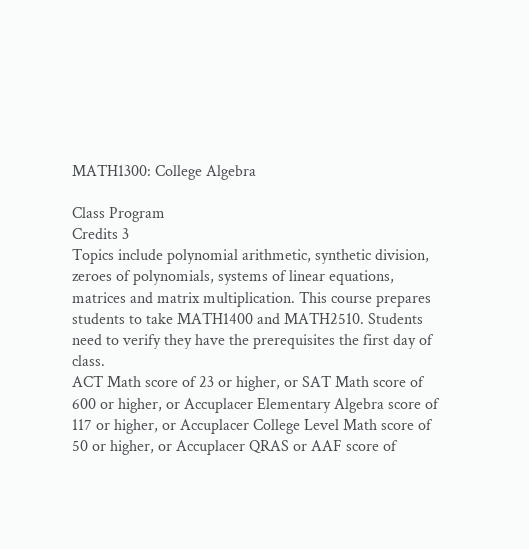MATH1300: College Algebra

Class Program
Credits 3
Topics include polynomial arithmetic, synthetic division, zeroes of polynomials, systems of linear equations, matrices and matrix multiplication. This course prepares students to take MATH1400 and MATH2510. Students need to verify they have the prerequisites the first day of class.
ACT Math score of 23 or higher, or SAT Math score of 600 or higher, or Accuplacer Elementary Algebra score of 117 or higher, or Accuplacer College Level Math score of 50 or higher, or Accuplacer QRAS or AAF score of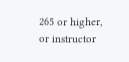265 or higher, or instructor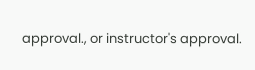approval., or instructor's approval.